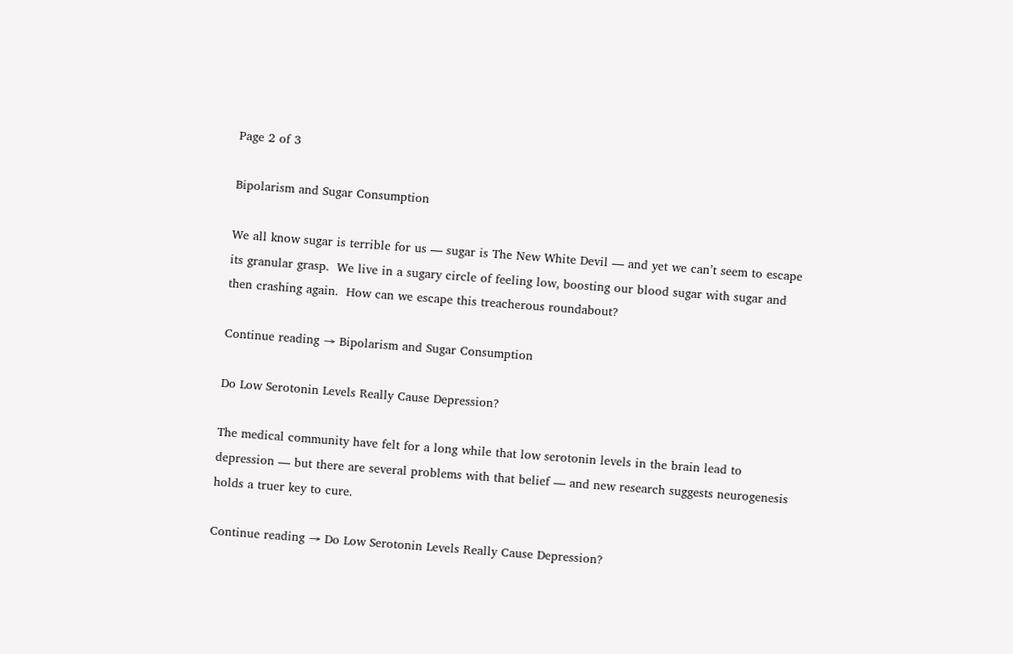Page 2 of 3

Bipolarism and Sugar Consumption

We all know sugar is terrible for us — sugar is The New White Devil — and yet we can’t seem to escape its granular grasp.  We live in a sugary circle of feeling low, boosting our blood sugar with sugar and then crashing again.  How can we escape this treacherous roundabout?

Continue reading → Bipolarism and Sugar Consumption

Do Low Serotonin Levels Really Cause Depression?

The medical community have felt for a long while that low serotonin levels in the brain lead to depression — but there are several problems with that belief — and new research suggests neurogenesis holds a truer key to cure.

Continue reading → Do Low Serotonin Levels Really Cause Depression?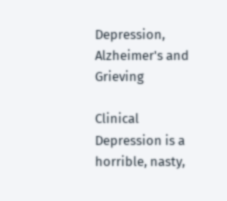Depression, Alzheimer's and Grieving

Clinical Depression is a horrible, nasty,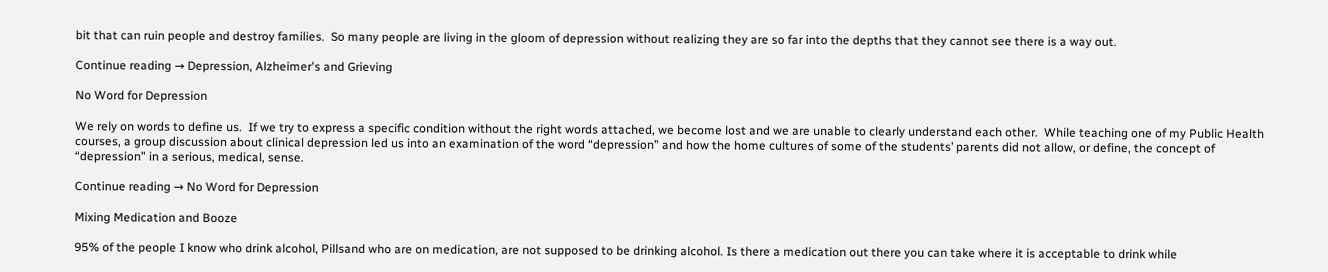bit that can ruin people and destroy families.  So many people are living in the gloom of depression without realizing they are so far into the depths that they cannot see there is a way out.

Continue reading → Depression, Alzheimer's and Grieving

No Word for Depression

We rely on words to define us.  If we try to express a specific condition without the right words attached, we become lost and we are unable to clearly understand each other.  While teaching one of my Public Health courses, a group discussion about clinical depression led us into an examination of the word “depression” and how the home cultures of some of the students’ parents did not allow, or define, the concept of “depression” in a serious, medical, sense.

Continue reading → No Word for Depression

Mixing Medication and Booze

95% of the people I know who drink alcohol, Pillsand who are on medication, are not supposed to be drinking alcohol. Is there a medication out there you can take where it is acceptable to drink while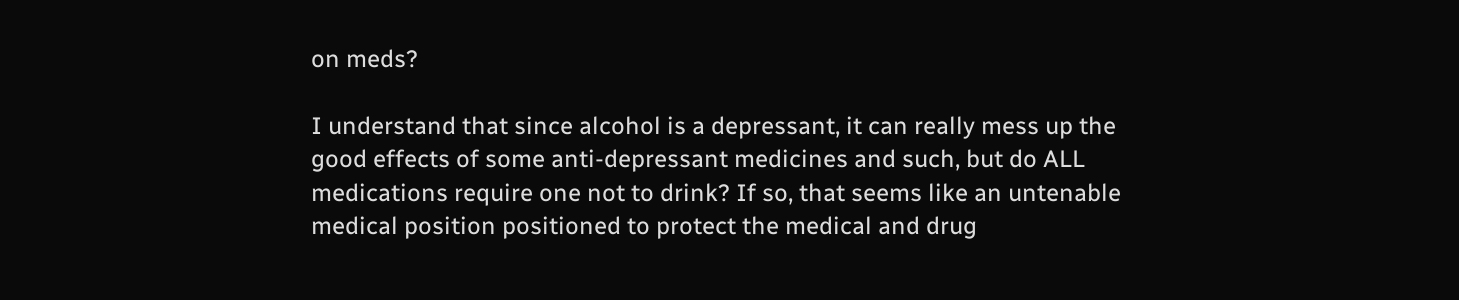on meds?

I understand that since alcohol is a depressant, it can really mess up the good effects of some anti-depressant medicines and such, but do ALL medications require one not to drink? If so, that seems like an untenable medical position positioned to protect the medical and drug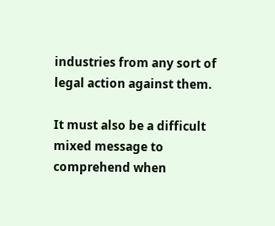industries from any sort of legal action against them.

It must also be a difficult mixed message to comprehend when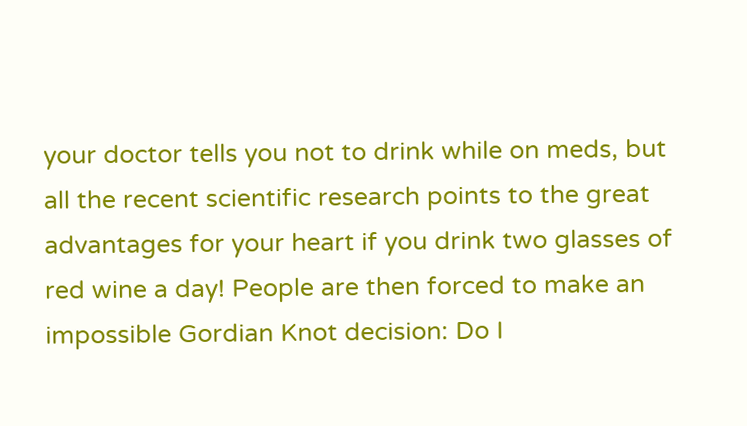your doctor tells you not to drink while on meds, but all the recent scientific research points to the great advantages for your heart if you drink two glasses of red wine a day! People are then forced to make an impossible Gordian Knot decision: Do I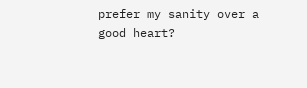prefer my sanity over a good heart?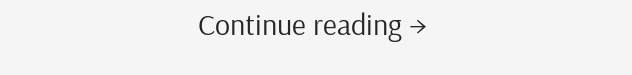Continue reading →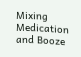Mixing Medication and Booze